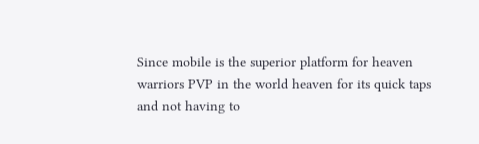Since mobile is the superior platform for heaven warriors PVP in the world heaven for its quick taps and not having to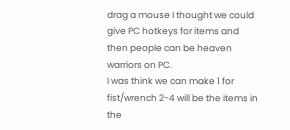drag a mouse I thought we could give PC hotkeys for items and then people can be heaven warriors on PC.
I was think we can make 1 for fist/wrench 2-4 will be the items in the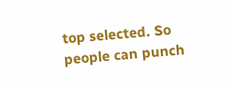top selected. So people can punch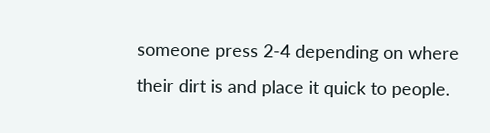someone press 2-4 depending on where their dirt is and place it quick to people.